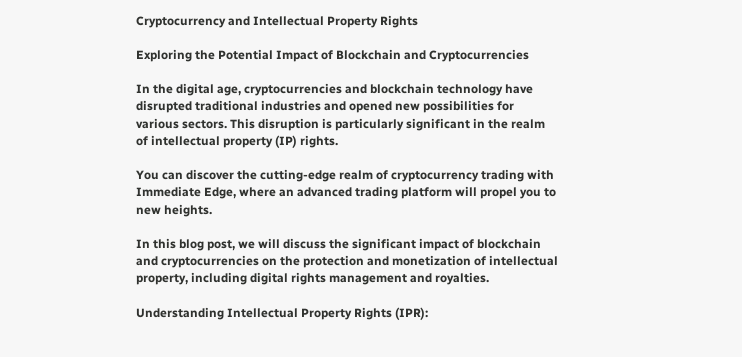Cryptocurrency and Intellectual Property Rights

Exploring the Potential Impact of Blockchain and Cryptocurrencies

In the digital age, cryptocurrencies and blockchain technology have disrupted traditional industries and opened new possibilities for various sectors. This disruption is particularly significant in the realm of intellectual property (IP) rights.

You can discover the cutting-edge realm of cryptocurrency trading with Immediate Edge, where an advanced trading platform will propel you to new heights.

In this blog post, we will discuss the significant impact of blockchain and cryptocurrencies on the protection and monetization of intellectual property, including digital rights management and royalties.

Understanding Intellectual Property Rights (IPR):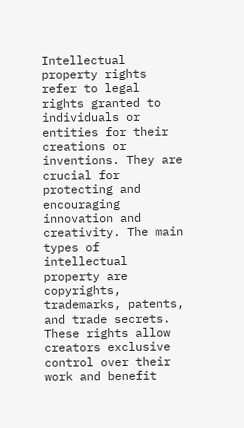Intellectual property rights refer to legal rights granted to individuals or entities for their creations or inventions. They are crucial for protecting and encouraging innovation and creativity. The main types of intellectual property are copyrights, trademarks, patents, and trade secrets. These rights allow creators exclusive control over their work and benefit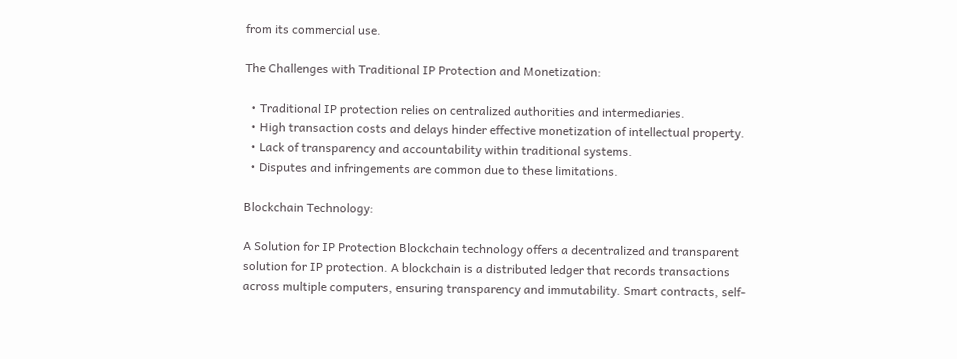from its commercial use.

The Challenges with Traditional IP Protection and Monetization:

  • Traditional IP protection relies on centralized authorities and intermediaries.
  • High transaction costs and delays hinder effective monetization of intellectual property.
  • Lack of transparency and accountability within traditional systems.
  • Disputes and infringements are common due to these limitations.

Blockchain Technology:

A Solution for IP Protection Blockchain technology offers a decentralized and transparent solution for IP protection. A blockchain is a distributed ledger that records transactions across multiple computers, ensuring transparency and immutability. Smart contracts, self-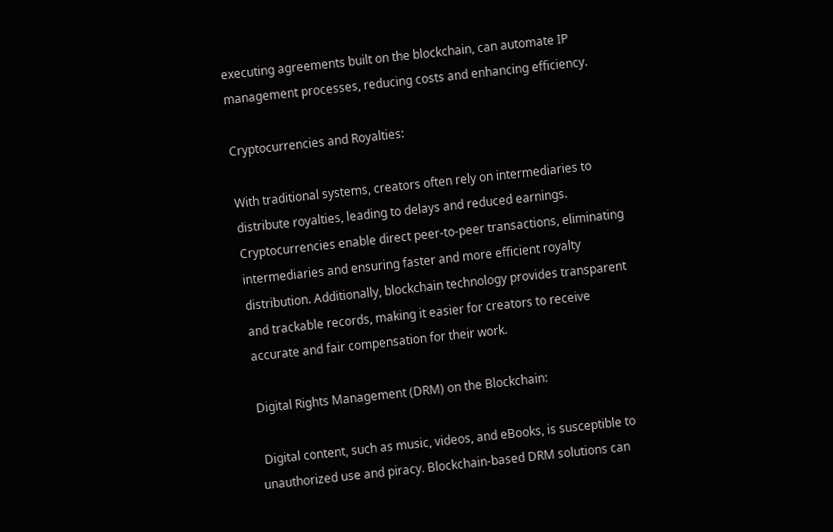executing agreements built on the blockchain, can automate IP management processes, reducing costs and enhancing efficiency.

Cryptocurrencies and Royalties:

With traditional systems, creators often rely on intermediaries to distribute royalties, leading to delays and reduced earnings. Cryptocurrencies enable direct peer-to-peer transactions, eliminating intermediaries and ensuring faster and more efficient royalty distribution. Additionally, blockchain technology provides transparent and trackable records, making it easier for creators to receive accurate and fair compensation for their work.

Digital Rights Management (DRM) on the Blockchain:

 Digital content, such as music, videos, and eBooks, is susceptible to unauthorized use and piracy. Blockchain-based DRM solutions can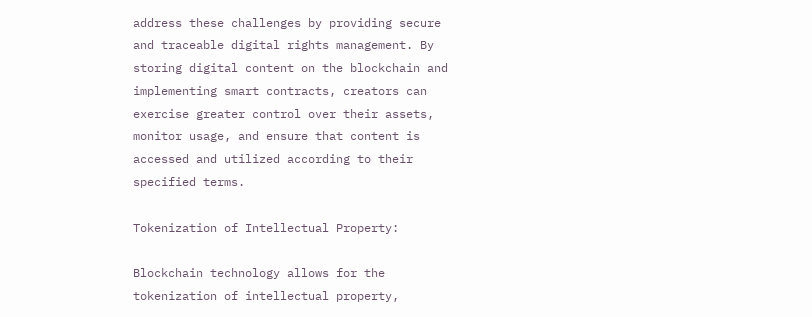address these challenges by providing secure and traceable digital rights management. By storing digital content on the blockchain and implementing smart contracts, creators can exercise greater control over their assets, monitor usage, and ensure that content is accessed and utilized according to their specified terms.

Tokenization of Intellectual Property:

Blockchain technology allows for the tokenization of intellectual property,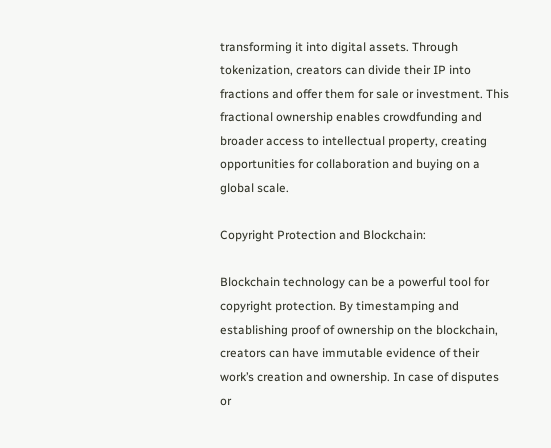transforming it into digital assets. Through tokenization, creators can divide their IP into fractions and offer them for sale or investment. This fractional ownership enables crowdfunding and broader access to intellectual property, creating opportunities for collaboration and buying on a global scale.

Copyright Protection and Blockchain:

Blockchain technology can be a powerful tool for copyright protection. By timestamping and establishing proof of ownership on the blockchain, creators can have immutable evidence of their work’s creation and ownership. In case of disputes or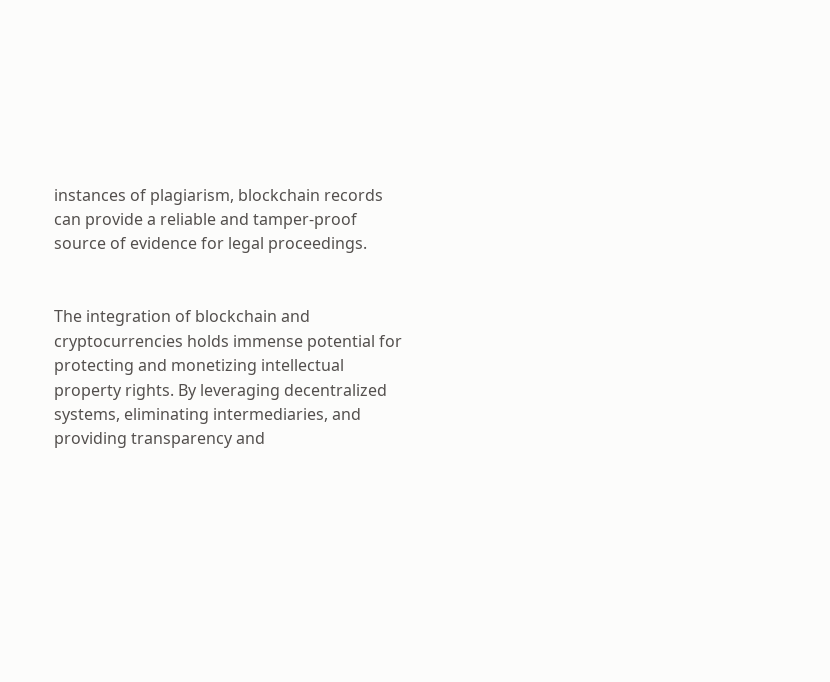instances of plagiarism, blockchain records can provide a reliable and tamper-proof source of evidence for legal proceedings.


The integration of blockchain and cryptocurrencies holds immense potential for protecting and monetizing intellectual property rights. By leveraging decentralized systems, eliminating intermediaries, and providing transparency and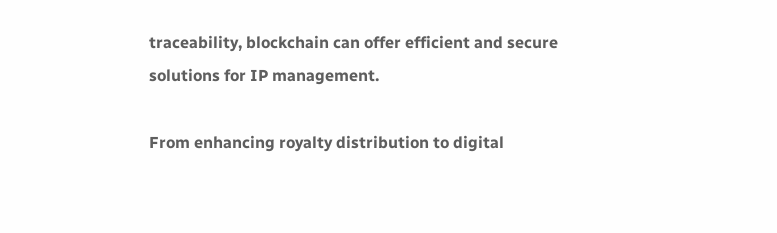traceability, blockchain can offer efficient and secure solutions for IP management.

From enhancing royalty distribution to digital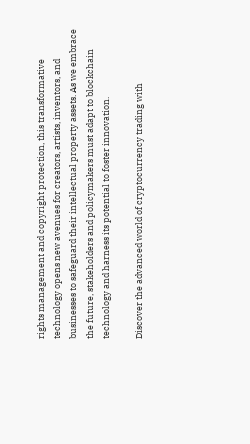rights management and copyright protection, this transformative technology opens new avenues for creators, artists, inventors, and businesses to safeguard their intellectual property assets. As we embrace the future, stakeholders and policymakers must adapt to blockchain technology and harness its potential to foster innovation.

Discover the advanced world of cryptocurrency trading with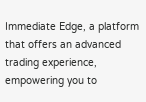Immediate Edge, a platform that offers an advanced trading experience, empowering you to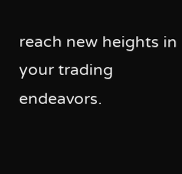reach new heights in your trading endeavors.